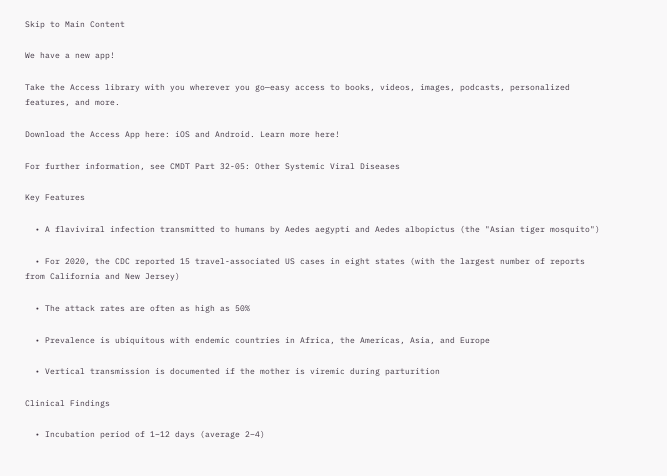Skip to Main Content

We have a new app!

Take the Access library with you wherever you go—easy access to books, videos, images, podcasts, personalized features, and more.

Download the Access App here: iOS and Android. Learn more here!

For further information, see CMDT Part 32-05: Other Systemic Viral Diseases

Key Features

  • A flaviviral infection transmitted to humans by Aedes aegypti and Aedes albopictus (the "Asian tiger mosquito")

  • For 2020, the CDC reported 15 travel-associated US cases in eight states (with the largest number of reports from California and New Jersey)

  • The attack rates are often as high as 50%

  • Prevalence is ubiquitous with endemic countries in Africa, the Americas, Asia, and Europe

  • Vertical transmission is documented if the mother is viremic during parturition

Clinical Findings

  • Incubation period of 1–12 days (average 2–4)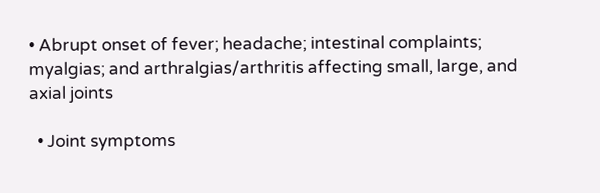• Abrupt onset of fever; headache; intestinal complaints; myalgias; and arthralgias/arthritis affecting small, large, and axial joints

  • Joint symptoms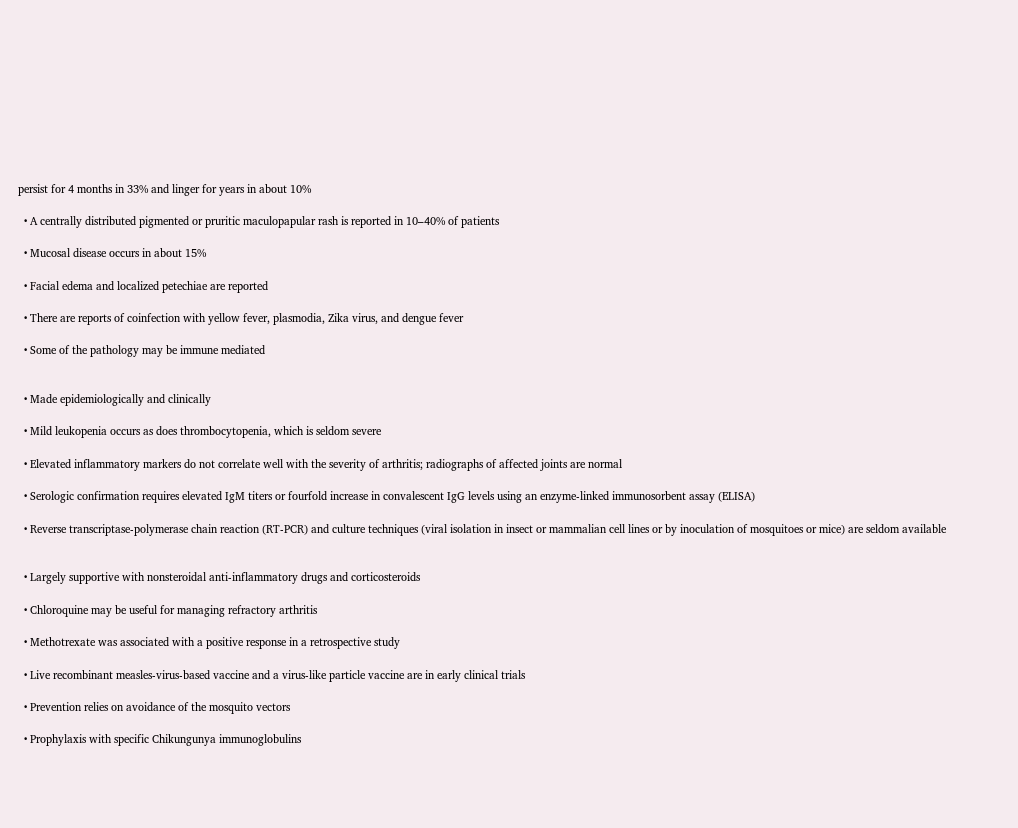persist for 4 months in 33% and linger for years in about 10%

  • A centrally distributed pigmented or pruritic maculopapular rash is reported in 10–40% of patients

  • Mucosal disease occurs in about 15%

  • Facial edema and localized petechiae are reported

  • There are reports of coinfection with yellow fever, plasmodia, Zika virus, and dengue fever

  • Some of the pathology may be immune mediated


  • Made epidemiologically and clinically

  • Mild leukopenia occurs as does thrombocytopenia, which is seldom severe

  • Elevated inflammatory markers do not correlate well with the severity of arthritis; radiographs of affected joints are normal

  • Serologic confirmation requires elevated IgM titers or fourfold increase in convalescent IgG levels using an enzyme-linked immunosorbent assay (ELISA)

  • Reverse transcriptase-polymerase chain reaction (RT-PCR) and culture techniques (viral isolation in insect or mammalian cell lines or by inoculation of mosquitoes or mice) are seldom available


  • Largely supportive with nonsteroidal anti-inflammatory drugs and corticosteroids

  • Chloroquine may be useful for managing refractory arthritis

  • Methotrexate was associated with a positive response in a retrospective study

  • Live recombinant measles-virus-based vaccine and a virus-like particle vaccine are in early clinical trials

  • Prevention relies on avoidance of the mosquito vectors

  • Prophylaxis with specific Chikungunya immunoglobulins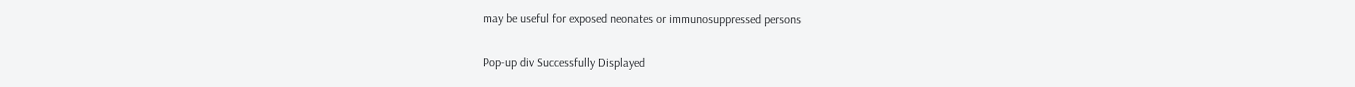may be useful for exposed neonates or immunosuppressed persons

Pop-up div Successfully Displayed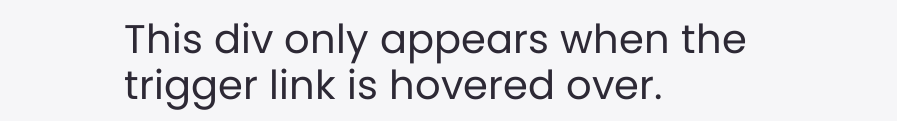This div only appears when the trigger link is hovered over.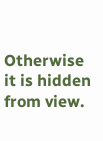Otherwise it is hidden from view.